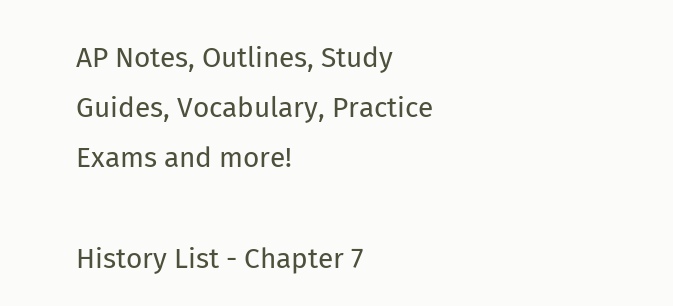AP Notes, Outlines, Study Guides, Vocabulary, Practice Exams and more!

History List - Chapter 7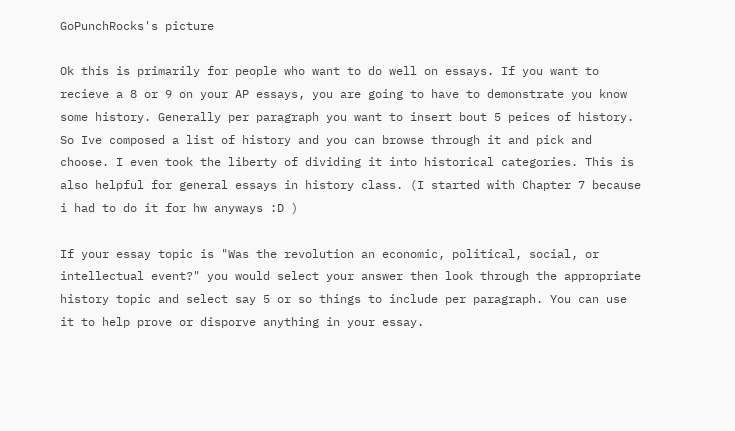GoPunchRocks's picture

Ok this is primarily for people who want to do well on essays. If you want to recieve a 8 or 9 on your AP essays, you are going to have to demonstrate you know some history. Generally per paragraph you want to insert bout 5 peices of history. So Ive composed a list of history and you can browse through it and pick and choose. I even took the liberty of dividing it into historical categories. This is also helpful for general essays in history class. (I started with Chapter 7 because i had to do it for hw anyways :D )

If your essay topic is "Was the revolution an economic, political, social, or intellectual event?" you would select your answer then look through the appropriate history topic and select say 5 or so things to include per paragraph. You can use it to help prove or disporve anything in your essay.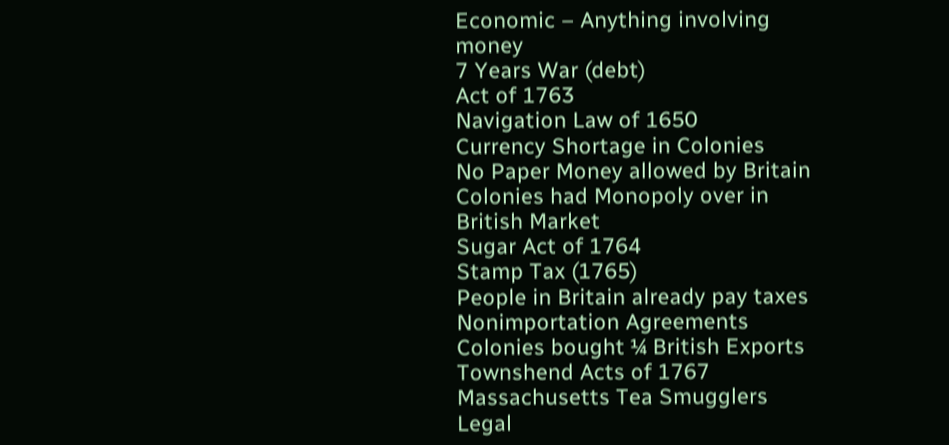Economic – Anything involving money
7 Years War (debt)
Act of 1763
Navigation Law of 1650
Currency Shortage in Colonies
No Paper Money allowed by Britain
Colonies had Monopoly over in British Market
Sugar Act of 1764
Stamp Tax (1765)
People in Britain already pay taxes
Nonimportation Agreements
Colonies bought ¼ British Exports
Townshend Acts of 1767
Massachusetts Tea Smugglers
Legal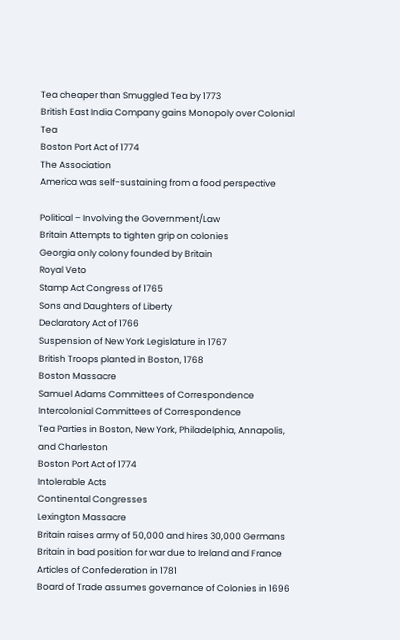Tea cheaper than Smuggled Tea by 1773
British East India Company gains Monopoly over Colonial Tea
Boston Port Act of 1774
The Association
America was self-sustaining from a food perspective

Political – Involving the Government/Law
Britain Attempts to tighten grip on colonies
Georgia only colony founded by Britain
Royal Veto
Stamp Act Congress of 1765
Sons and Daughters of Liberty
Declaratory Act of 1766
Suspension of New York Legislature in 1767
British Troops planted in Boston, 1768
Boston Massacre
Samuel Adams Committees of Correspondence
Intercolonial Committees of Correspondence
Tea Parties in Boston, New York, Philadelphia, Annapolis, and Charleston
Boston Port Act of 1774
Intolerable Acts
Continental Congresses
Lexington Massacre
Britain raises army of 50,000 and hires 30,000 Germans
Britain in bad position for war due to Ireland and France
Articles of Confederation in 1781
Board of Trade assumes governance of Colonies in 1696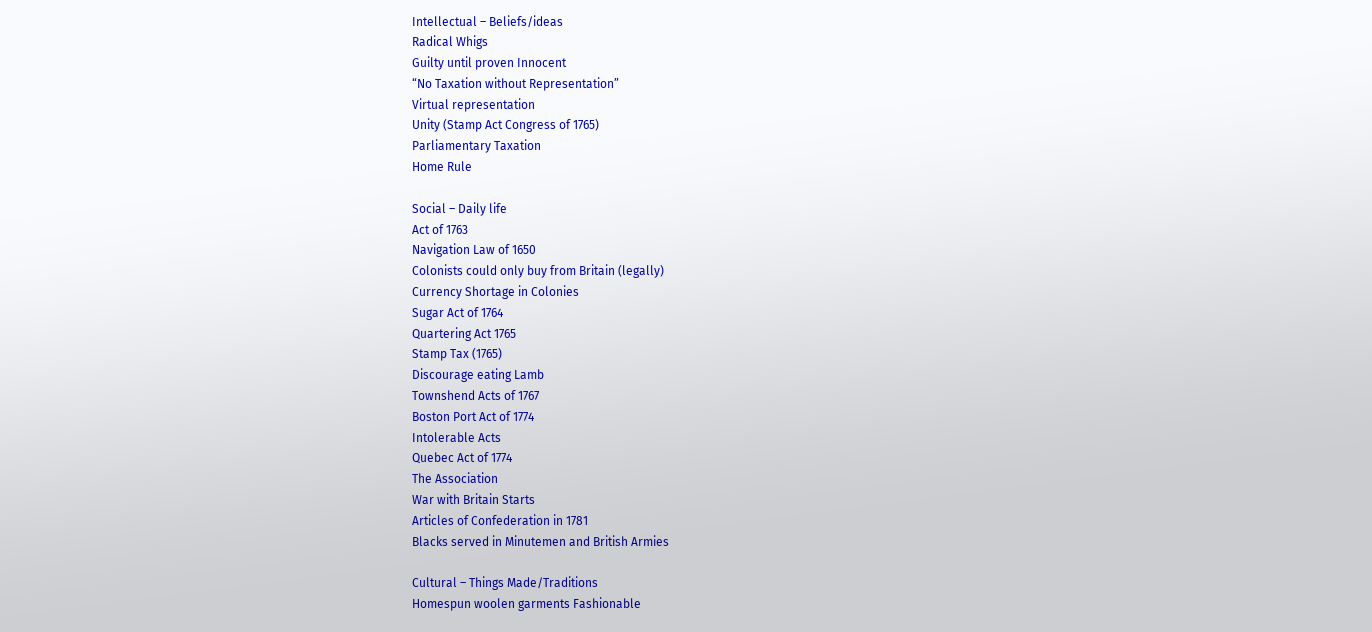Intellectual – Beliefs/ideas
Radical Whigs
Guilty until proven Innocent
“No Taxation without Representation”
Virtual representation
Unity (Stamp Act Congress of 1765)
Parliamentary Taxation
Home Rule

Social – Daily life
Act of 1763
Navigation Law of 1650
Colonists could only buy from Britain (legally)
Currency Shortage in Colonies
Sugar Act of 1764
Quartering Act 1765
Stamp Tax (1765)
Discourage eating Lamb
Townshend Acts of 1767
Boston Port Act of 1774
Intolerable Acts
Quebec Act of 1774
The Association
War with Britain Starts
Articles of Confederation in 1781
Blacks served in Minutemen and British Armies

Cultural – Things Made/Traditions
Homespun woolen garments Fashionable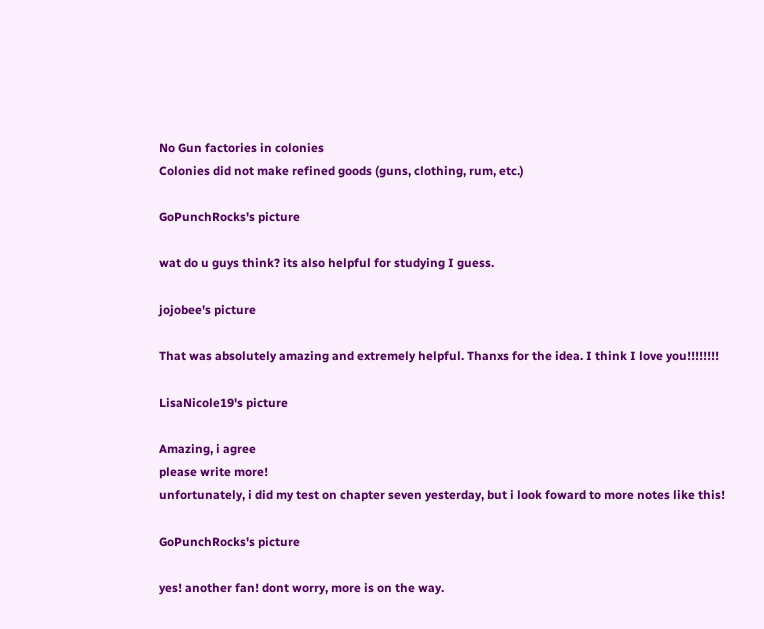No Gun factories in colonies
Colonies did not make refined goods (guns, clothing, rum, etc.)

GoPunchRocks's picture

wat do u guys think? its also helpful for studying I guess.

jojobee's picture

That was absolutely amazing and extremely helpful. Thanxs for the idea. I think I love you!!!!!!!!

LisaNicole19's picture

Amazing, i agree
please write more!
unfortunately, i did my test on chapter seven yesterday, but i look foward to more notes like this!

GoPunchRocks's picture

yes! another fan! dont worry, more is on the way.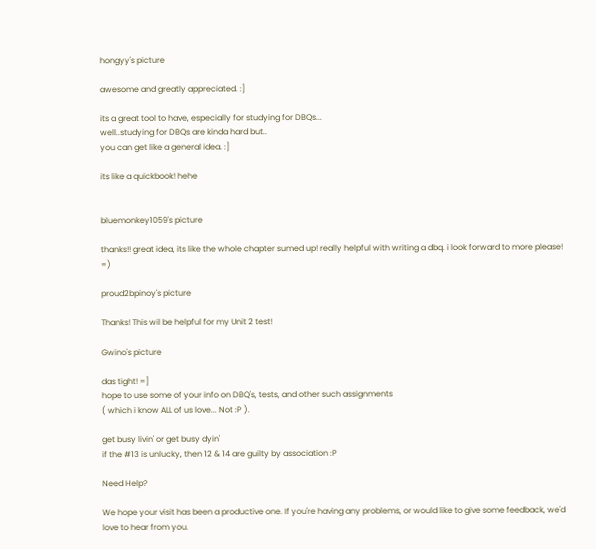hongyy's picture

awesome and greatly appreciated. :]

its a great tool to have, especially for studying for DBQs...
well..studying for DBQs are kinda hard but..
you can get like a general idea. :]

its like a quickbook! hehe


bluemonkey1059's picture

thanks!! great idea, its like the whole chapter sumed up! really helpful with writing a dbq. i look forward to more please! =)

proud2bpinoy's picture

Thanks! This wil be helpful for my Unit 2 test!

Gwino's picture

das tight! =]
hope to use some of your info on DBQ's, tests, and other such assignments
( which i know ALL of us love... Not :P ).

get busy livin' or get busy dyin'
if the #13 is unlucky, then 12 & 14 are guilty by association :P

Need Help?

We hope your visit has been a productive one. If you're having any problems, or would like to give some feedback, we'd love to hear from you.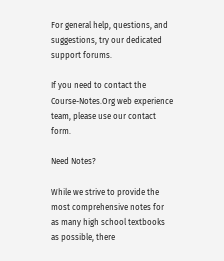For general help, questions, and suggestions, try our dedicated support forums.

If you need to contact the Course-Notes.Org web experience team, please use our contact form.

Need Notes?

While we strive to provide the most comprehensive notes for as many high school textbooks as possible, there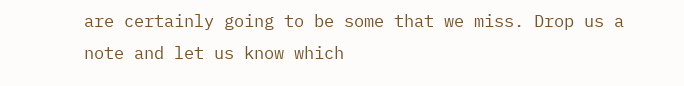are certainly going to be some that we miss. Drop us a note and let us know which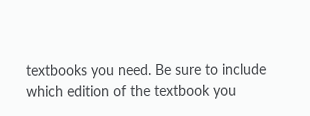textbooks you need. Be sure to include which edition of the textbook you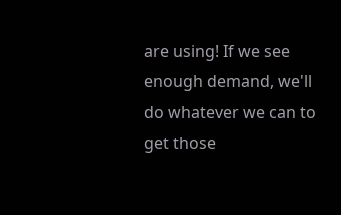are using! If we see enough demand, we'll do whatever we can to get those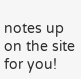notes up on the site for you!